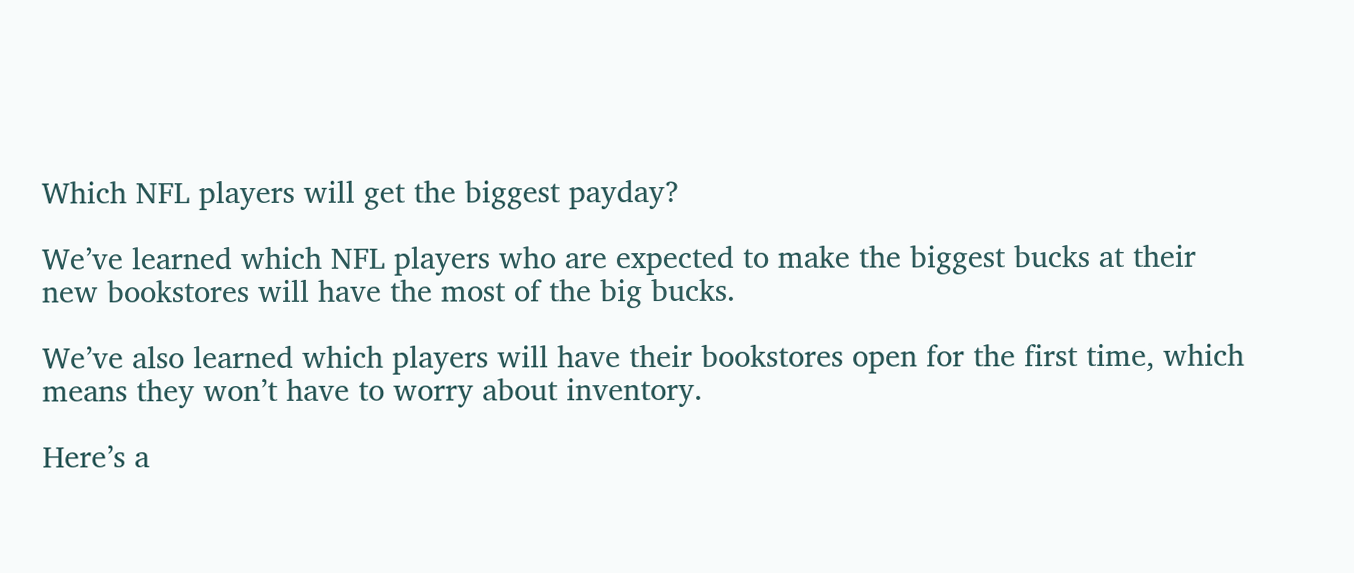Which NFL players will get the biggest payday?

We’ve learned which NFL players who are expected to make the biggest bucks at their new bookstores will have the most of the big bucks.

We’ve also learned which players will have their bookstores open for the first time, which means they won’t have to worry about inventory.

Here’s a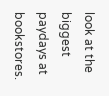look at the biggest paydays at bookstores.